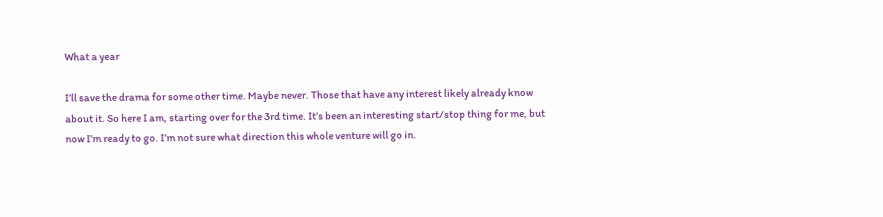What a year

I’ll save the drama for some other time. Maybe never. Those that have any interest likely already know about it. So here I am, starting over for the 3rd time. It’s been an interesting start/stop thing for me, but now I’m ready to go. I’m not sure what direction this whole venture will go in.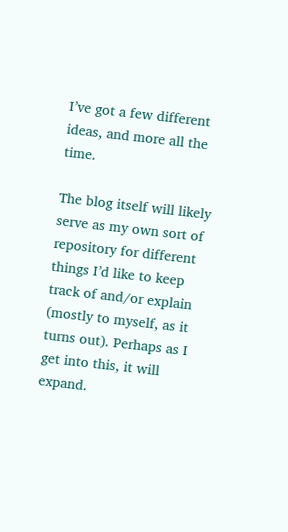I’ve got a few different ideas, and more all the time.

The blog itself will likely serve as my own sort of repository for different things I’d like to keep track of and/or explain (mostly to myself, as it turns out). Perhaps as I get into this, it will expand.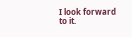I look forward to it.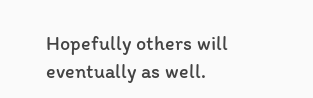Hopefully others will eventually as well.